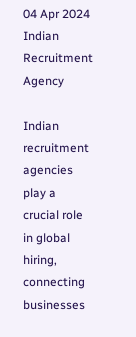04 Apr 2024 Indian Recruitment Agency

Indian recruitment agencies play a crucial role in global hiring, connecting businesses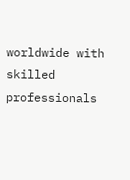worldwide with skilled professionals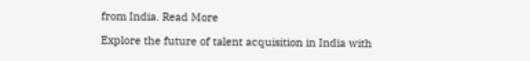from India. Read More

Explore the future of talent acquisition in India with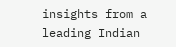insights from a leading Indian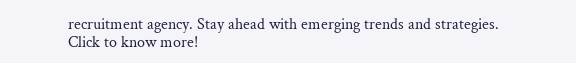recruitment agency. Stay ahead with emerging trends and strategies. Click to know more!